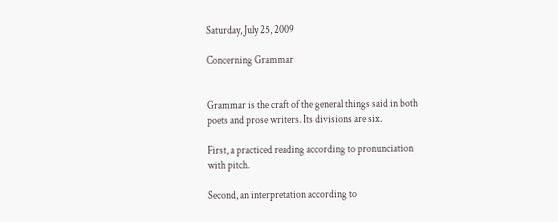Saturday, July 25, 2009

Concerning Grammar


Grammar is the craft of the general things said in both poets and prose writers. Its divisions are six.

First, a practiced reading according to pronunciation with pitch.

Second, an interpretation according to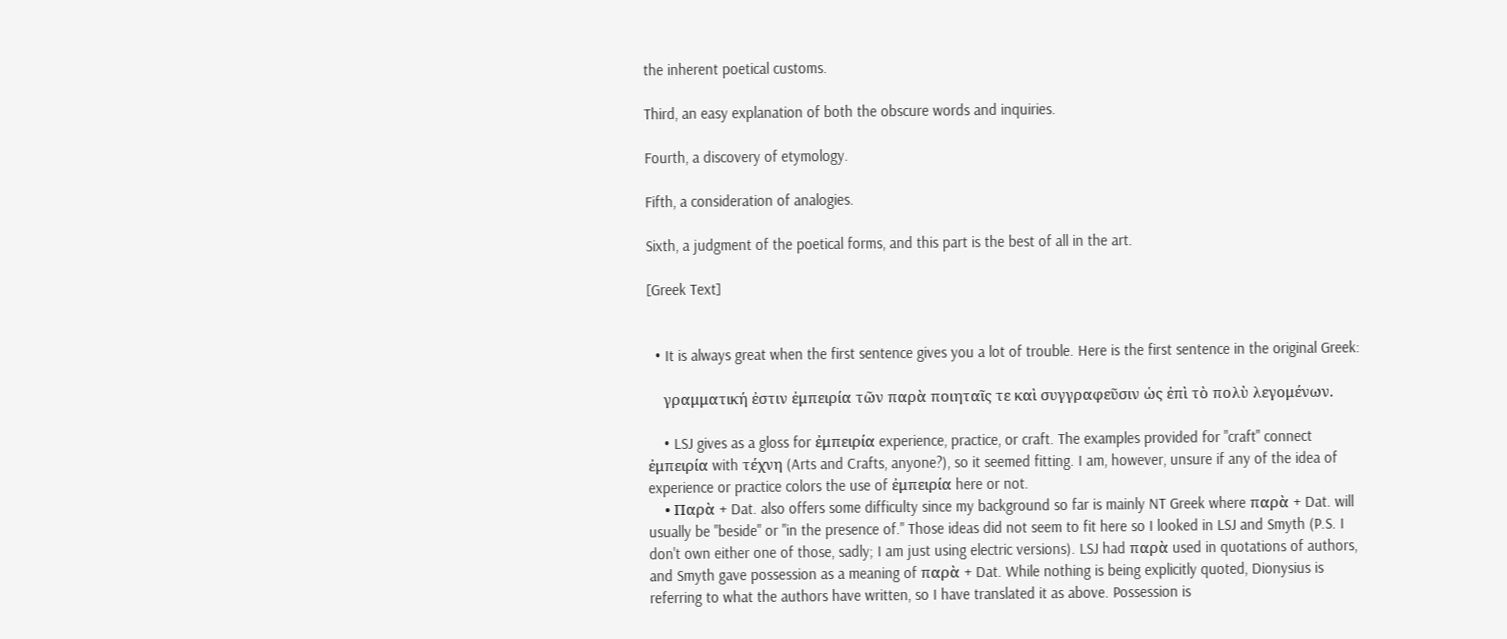the inherent poetical customs.

Third, an easy explanation of both the obscure words and inquiries.

Fourth, a discovery of etymology.

Fifth, a consideration of analogies.

Sixth, a judgment of the poetical forms, and this part is the best of all in the art.

[Greek Text]


  • It is always great when the first sentence gives you a lot of trouble. Here is the first sentence in the original Greek:

    γραμματική ἐστιν ἐμπειρία τῶν παρὰ ποιηταῖς τε καὶ συγγραφεῦσιν ὡς ἐπὶ τὸ πολὺ λεγομένων.

    • LSJ gives as a gloss for ἐμπειρία experience, practice, or craft. The examples provided for "craft" connect ἐμπειρία with τέχνη (Arts and Crafts, anyone?), so it seemed fitting. I am, however, unsure if any of the idea of experience or practice colors the use of ἐμπειρία here or not.
    • Παρὰ + Dat. also offers some difficulty since my background so far is mainly NT Greek where παρὰ + Dat. will usually be "beside" or "in the presence of." Those ideas did not seem to fit here so I looked in LSJ and Smyth (P.S. I don't own either one of those, sadly; I am just using electric versions). LSJ had παρὰ used in quotations of authors, and Smyth gave possession as a meaning of παρὰ + Dat. While nothing is being explicitly quoted, Dionysius is referring to what the authors have written, so I have translated it as above. Possession is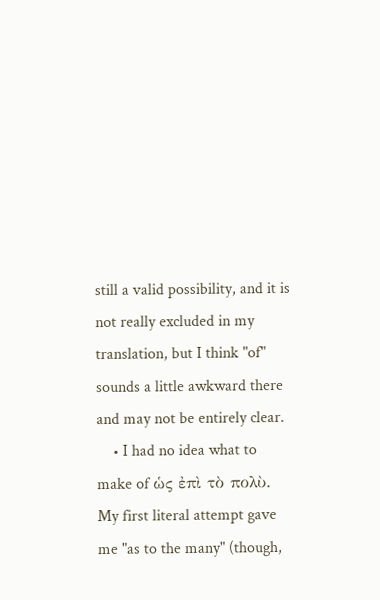still a valid possibility, and it is not really excluded in my translation, but I think "of" sounds a little awkward there and may not be entirely clear.
    • I had no idea what to make of ὡς ἐπὶ τὸ πολὺ. My first literal attempt gave me "as to the many" (though,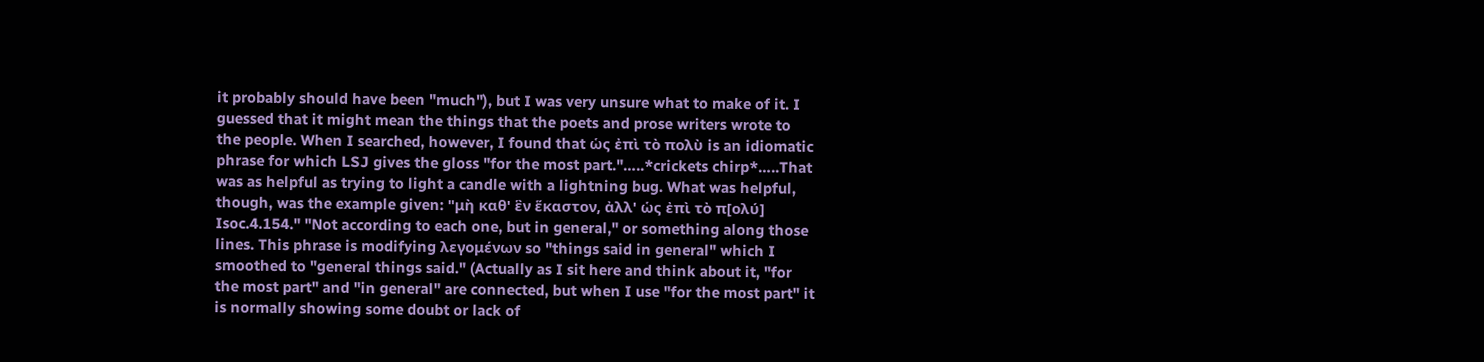it probably should have been "much"), but I was very unsure what to make of it. I guessed that it might mean the things that the poets and prose writers wrote to the people. When I searched, however, I found that ὡς ἐπὶ τὸ πολὺ is an idiomatic phrase for which LSJ gives the gloss "for the most part."…..*crickets chirp*…..That was as helpful as trying to light a candle with a lightning bug. What was helpful, though, was the example given: "μὴ καθ' ἓν ἕκαστον, ἀλλ' ὡς ἐπὶ τὸ π[ολύ] Isoc.4.154." "Not according to each one, but in general," or something along those lines. This phrase is modifying λεγομένων so "things said in general" which I smoothed to "general things said." (Actually as I sit here and think about it, "for the most part" and "in general" are connected, but when I use "for the most part" it is normally showing some doubt or lack of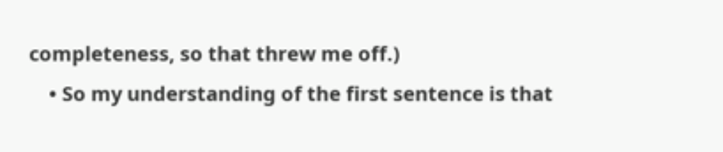completeness, so that threw me off.)
    • So my understanding of the first sentence is that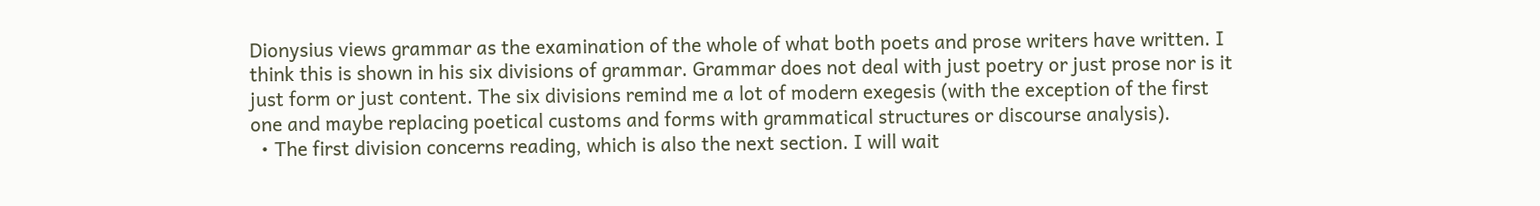Dionysius views grammar as the examination of the whole of what both poets and prose writers have written. I think this is shown in his six divisions of grammar. Grammar does not deal with just poetry or just prose nor is it just form or just content. The six divisions remind me a lot of modern exegesis (with the exception of the first one and maybe replacing poetical customs and forms with grammatical structures or discourse analysis).
  • The first division concerns reading, which is also the next section. I will wait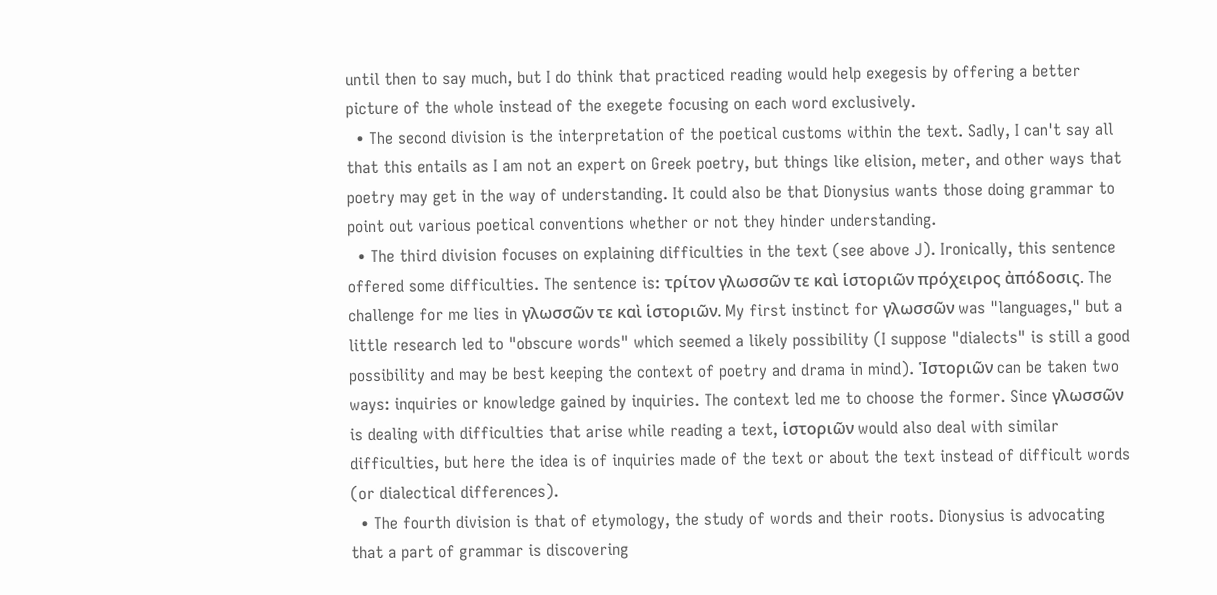until then to say much, but I do think that practiced reading would help exegesis by offering a better picture of the whole instead of the exegete focusing on each word exclusively.
  • The second division is the interpretation of the poetical customs within the text. Sadly, I can't say all that this entails as I am not an expert on Greek poetry, but things like elision, meter, and other ways that poetry may get in the way of understanding. It could also be that Dionysius wants those doing grammar to point out various poetical conventions whether or not they hinder understanding.
  • The third division focuses on explaining difficulties in the text (see above J). Ironically, this sentence offered some difficulties. The sentence is: τρίτον γλωσσῶν τε καὶ ἱστοριῶν πρόχειρος ἀπόδοσις. The challenge for me lies in γλωσσῶν τε καὶ ἱστοριῶν. My first instinct for γλωσσῶν was "languages," but a little research led to "obscure words" which seemed a likely possibility (I suppose "dialects" is still a good possibility and may be best keeping the context of poetry and drama in mind). Ἱστοριῶν can be taken two ways: inquiries or knowledge gained by inquiries. The context led me to choose the former. Since γλωσσῶν is dealing with difficulties that arise while reading a text, ἱστοριῶν would also deal with similar difficulties, but here the idea is of inquiries made of the text or about the text instead of difficult words (or dialectical differences).
  • The fourth division is that of etymology, the study of words and their roots. Dionysius is advocating that a part of grammar is discovering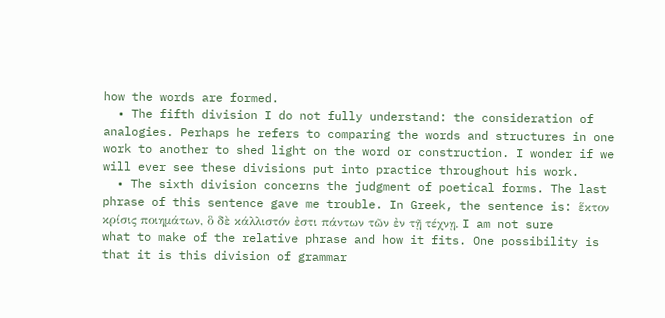how the words are formed.
  • The fifth division I do not fully understand: the consideration of analogies. Perhaps he refers to comparing the words and structures in one work to another to shed light on the word or construction. I wonder if we will ever see these divisions put into practice throughout his work.
  • The sixth division concerns the judgment of poetical forms. The last phrase of this sentence gave me trouble. In Greek, the sentence is: ἕκτον κρίσις ποιημάτων, ὃ δὲ κάλλιστόν ἐστι πάντων τῶν ἐν τῇ τέχνῃ. I am not sure what to make of the relative phrase and how it fits. One possibility is that it is this division of grammar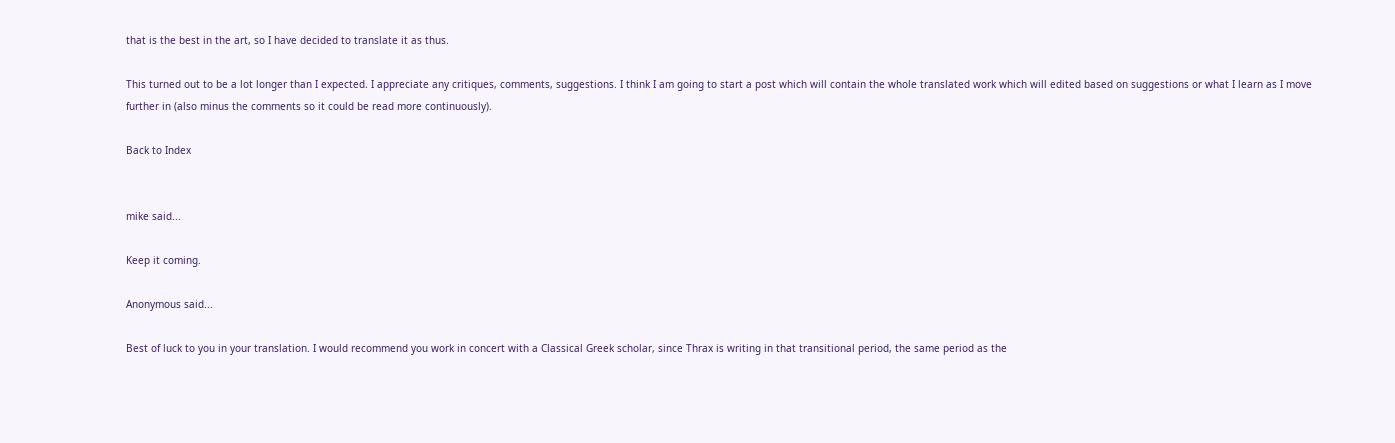that is the best in the art, so I have decided to translate it as thus.

This turned out to be a lot longer than I expected. I appreciate any critiques, comments, suggestions. I think I am going to start a post which will contain the whole translated work which will edited based on suggestions or what I learn as I move further in (also minus the comments so it could be read more continuously).

Back to Index


mike said...

Keep it coming.

Anonymous said...

Best of luck to you in your translation. I would recommend you work in concert with a Classical Greek scholar, since Thrax is writing in that transitional period, the same period as the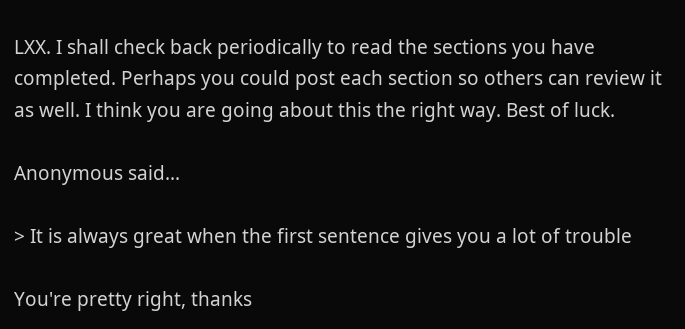LXX. I shall check back periodically to read the sections you have completed. Perhaps you could post each section so others can review it as well. I think you are going about this the right way. Best of luck.

Anonymous said...

> It is always great when the first sentence gives you a lot of trouble

You're pretty right, thanks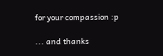for your compassion :p

... and thanks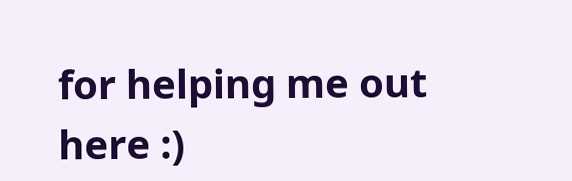for helping me out here :)